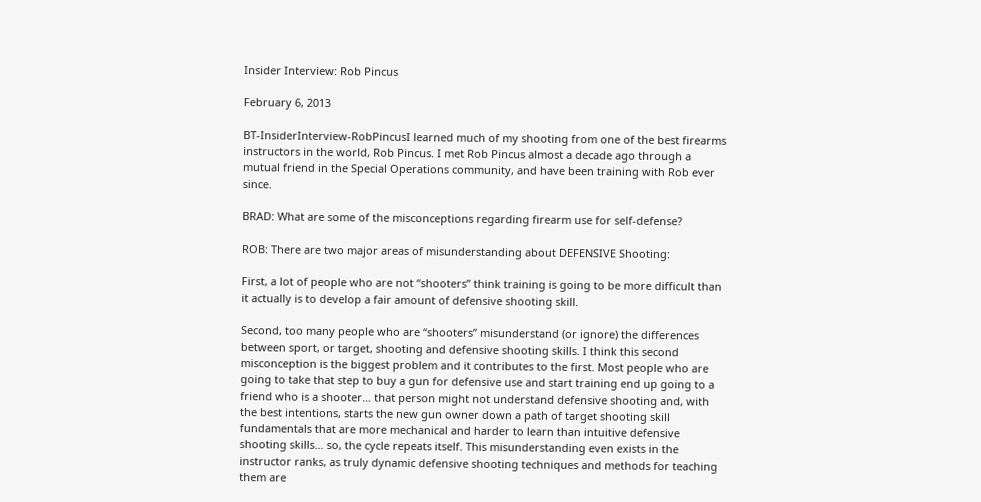Insider Interview: Rob Pincus

February 6, 2013

BT-InsiderInterview-RobPincusI learned much of my shooting from one of the best firearms instructors in the world, Rob Pincus. I met Rob Pincus almost a decade ago through a mutual friend in the Special Operations community, and have been training with Rob ever since.

BRAD: What are some of the misconceptions regarding firearm use for self-defense?

ROB: There are two major areas of misunderstanding about DEFENSIVE Shooting:

First, a lot of people who are not “shooters” think training is going to be more difficult than it actually is to develop a fair amount of defensive shooting skill.

Second, too many people who are “shooters” misunderstand (or ignore) the differences between sport, or target, shooting and defensive shooting skills. I think this second misconception is the biggest problem and it contributes to the first. Most people who are going to take that step to buy a gun for defensive use and start training end up going to a friend who is a shooter… that person might not understand defensive shooting and, with the best intentions, starts the new gun owner down a path of target shooting skill fundamentals that are more mechanical and harder to learn than intuitive defensive shooting skills… so, the cycle repeats itself. This misunderstanding even exists in the instructor ranks, as truly dynamic defensive shooting techniques and methods for teaching them are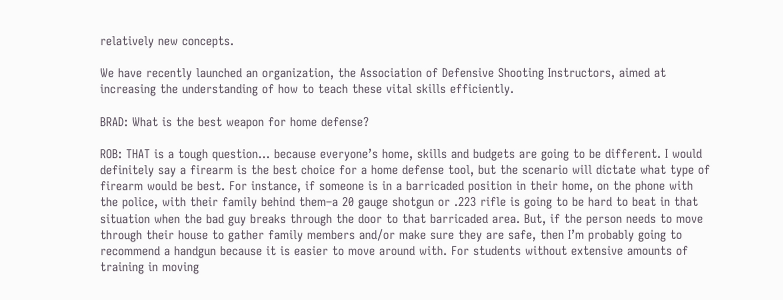relatively new concepts.

We have recently launched an organization, the Association of Defensive Shooting Instructors, aimed at increasing the understanding of how to teach these vital skills efficiently.

BRAD: What is the best weapon for home defense?

ROB: THAT is a tough question… because everyone’s home, skills and budgets are going to be different. I would definitely say a firearm is the best choice for a home defense tool, but the scenario will dictate what type of firearm would be best. For instance, if someone is in a barricaded position in their home, on the phone with the police, with their family behind them–a 20 gauge shotgun or .223 rifle is going to be hard to beat in that situation when the bad guy breaks through the door to that barricaded area. But, if the person needs to move through their house to gather family members and/or make sure they are safe, then I’m probably going to recommend a handgun because it is easier to move around with. For students without extensive amounts of training in moving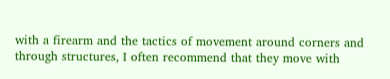with a firearm and the tactics of movement around corners and through structures, I often recommend that they move with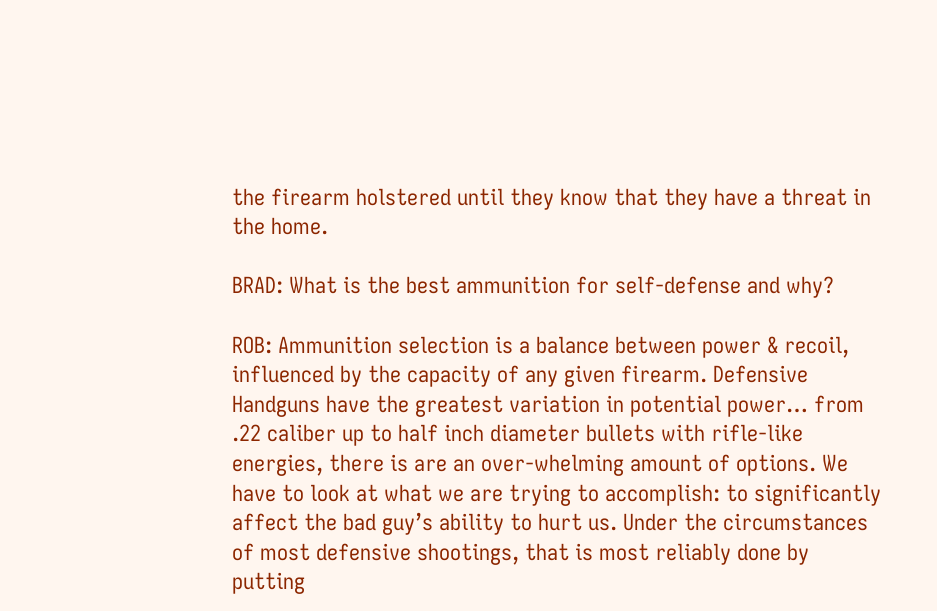the firearm holstered until they know that they have a threat in the home.

BRAD: What is the best ammunition for self-defense and why?

ROB: Ammunition selection is a balance between power & recoil, influenced by the capacity of any given firearm. Defensive Handguns have the greatest variation in potential power… from .22 caliber up to half inch diameter bullets with rifle-like energies, there is are an over-whelming amount of options. We have to look at what we are trying to accomplish: to significantly affect the bad guy’s ability to hurt us. Under the circumstances of most defensive shootings, that is most reliably done by putting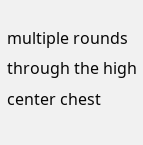multiple rounds through the high center chest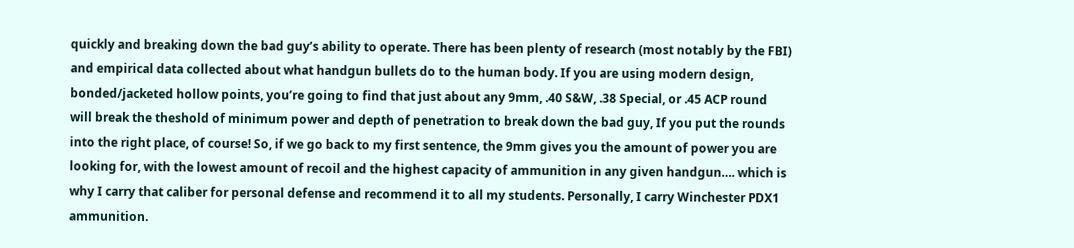quickly and breaking down the bad guy’s ability to operate. There has been plenty of research (most notably by the FBI) and empirical data collected about what handgun bullets do to the human body. If you are using modern design, bonded/jacketed hollow points, you’re going to find that just about any 9mm, .40 S&W, .38 Special, or .45 ACP round will break the theshold of minimum power and depth of penetration to break down the bad guy, If you put the rounds into the right place, of course! So, if we go back to my first sentence, the 9mm gives you the amount of power you are looking for, with the lowest amount of recoil and the highest capacity of ammunition in any given handgun…. which is why I carry that caliber for personal defense and recommend it to all my students. Personally, I carry Winchester PDX1 ammunition.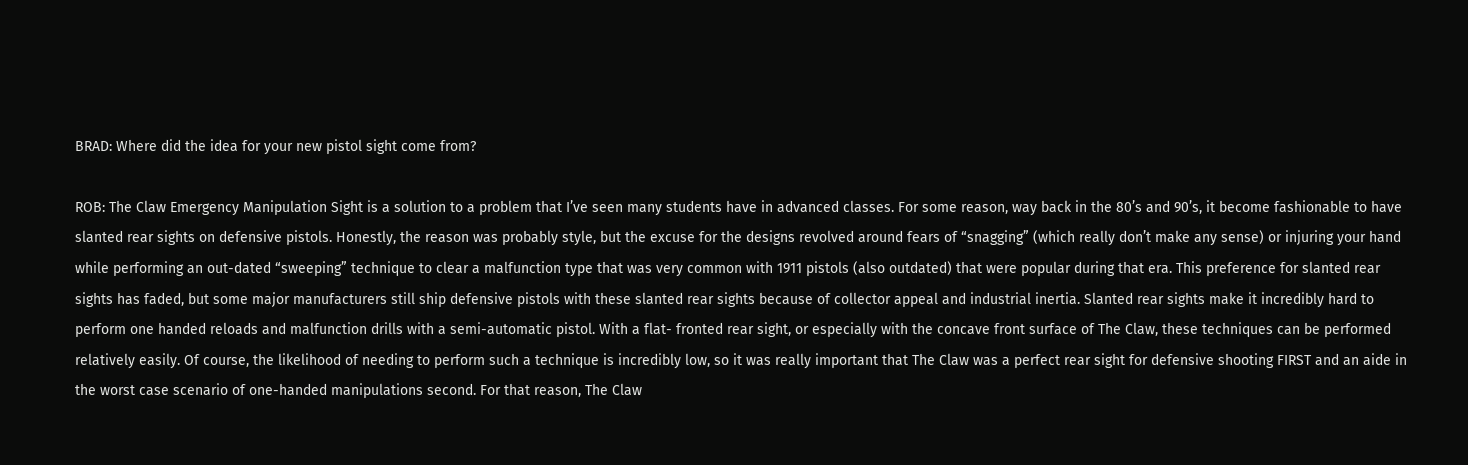BRAD: Where did the idea for your new pistol sight come from?

ROB: The Claw Emergency Manipulation Sight is a solution to a problem that I’ve seen many students have in advanced classes. For some reason, way back in the 80’s and 90’s, it become fashionable to have slanted rear sights on defensive pistols. Honestly, the reason was probably style, but the excuse for the designs revolved around fears of “snagging” (which really don’t make any sense) or injuring your hand while performing an out-dated “sweeping” technique to clear a malfunction type that was very common with 1911 pistols (also outdated) that were popular during that era. This preference for slanted rear sights has faded, but some major manufacturers still ship defensive pistols with these slanted rear sights because of collector appeal and industrial inertia. Slanted rear sights make it incredibly hard to perform one handed reloads and malfunction drills with a semi-automatic pistol. With a flat- fronted rear sight, or especially with the concave front surface of The Claw, these techniques can be performed relatively easily. Of course, the likelihood of needing to perform such a technique is incredibly low, so it was really important that The Claw was a perfect rear sight for defensive shooting FIRST and an aide in the worst case scenario of one-handed manipulations second. For that reason, The Claw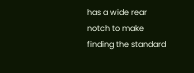has a wide rear notch to make finding the standard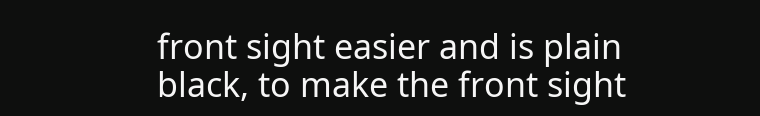front sight easier and is plain black, to make the front sight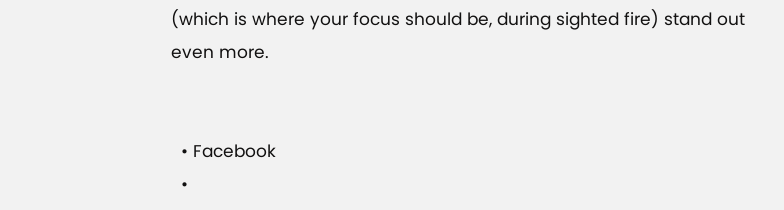(which is where your focus should be, during sighted fire) stand out even more.


  • Facebook
  •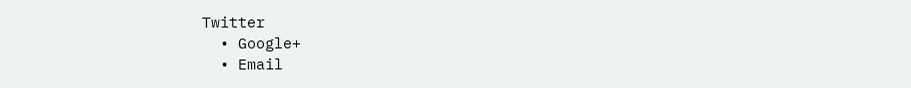Twitter
  • Google+
  • Email